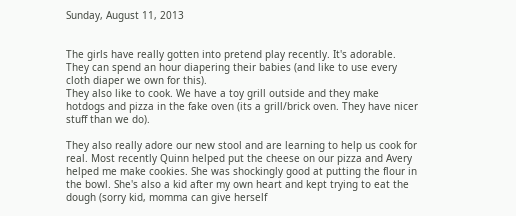Sunday, August 11, 2013


The girls have really gotten into pretend play recently. It's adorable. They can spend an hour diapering their babies (and like to use every cloth diaper we own for this).
They also like to cook. We have a toy grill outside and they make hotdogs and pizza in the fake oven (its a grill/brick oven. They have nicer stuff than we do).

They also really adore our new stool and are learning to help us cook for real. Most recently Quinn helped put the cheese on our pizza and Avery helped me make cookies. She was shockingly good at putting the flour in the bowl. She's also a kid after my own heart and kept trying to eat the dough (sorry kid, momma can give herself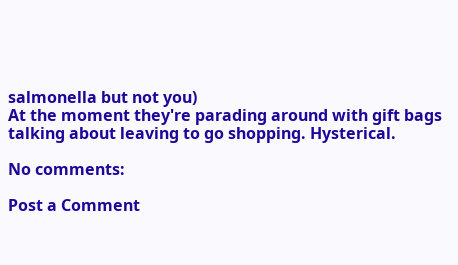salmonella but not you)
At the moment they're parading around with gift bags talking about leaving to go shopping. Hysterical.

No comments:

Post a Comment